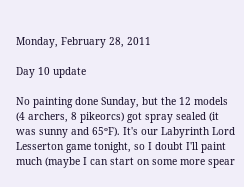Monday, February 28, 2011

Day 10 update

No painting done Sunday, but the 12 models (4 archers, 8 pikeorcs) got spray sealed (it was sunny and 65ºF). It's our Labyrinth Lord Lesserton game tonight, so I doubt I'll paint much (maybe I can start on some more spear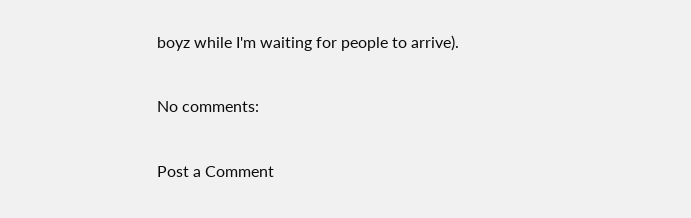boyz while I'm waiting for people to arrive).

No comments:

Post a Comment